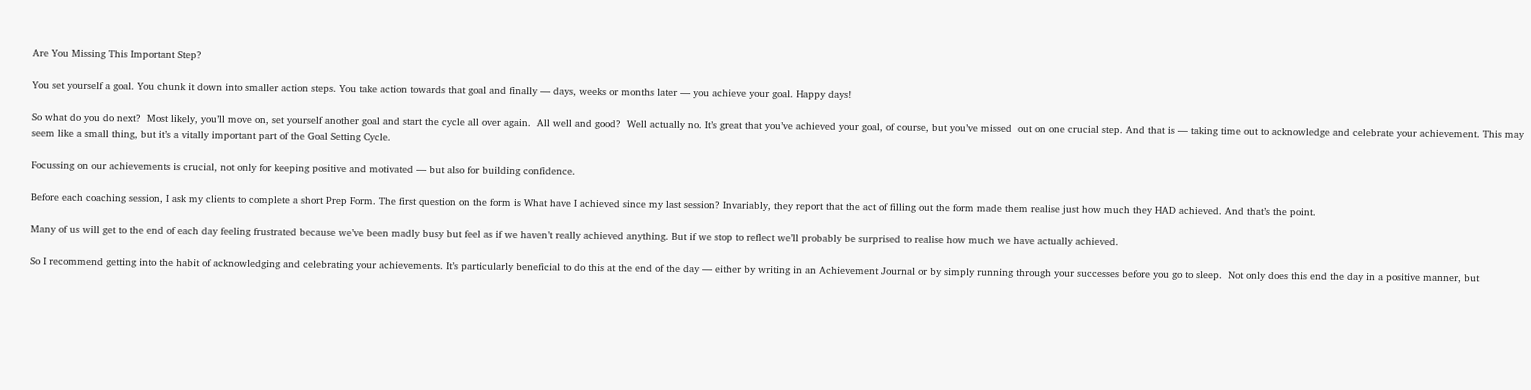Are You Missing This Important Step?

You set yourself a goal. You chunk it down into smaller action steps. You take action towards that goal and finally — days, weeks or months later — you achieve your goal. Happy days!

So what do you do next?  Most likely, you’ll move on, set yourself another goal and start the cycle all over again.  All well and good?  Well actually no. It’s great that you’ve achieved your goal, of course, but you’ve missed  out on one crucial step. And that is — taking time out to acknowledge and celebrate your achievement. This may seem like a small thing, but it’s a vitally important part of the Goal Setting Cycle.

Focussing on our achievements is crucial, not only for keeping positive and motivated — but also for building confidence.

Before each coaching session, I ask my clients to complete a short Prep Form. The first question on the form is What have I achieved since my last session? Invariably, they report that the act of filling out the form made them realise just how much they HAD achieved. And that’s the point.

Many of us will get to the end of each day feeling frustrated because we’ve been madly busy but feel as if we haven’t really achieved anything. But if we stop to reflect we’ll probably be surprised to realise how much we have actually achieved.

So I recommend getting into the habit of acknowledging and celebrating your achievements. It’s particularly beneficial to do this at the end of the day — either by writing in an Achievement Journal or by simply running through your successes before you go to sleep.  Not only does this end the day in a positive manner, but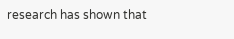research has shown that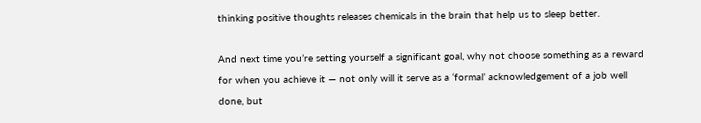thinking positive thoughts releases chemicals in the brain that help us to sleep better.

And next time you’re setting yourself a significant goal, why not choose something as a reward for when you achieve it — not only will it serve as a ‘formal’ acknowledgement of a job well done, but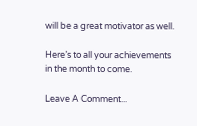will be a great motivator as well.

Here’s to all your achievements in the month to come.

Leave A Comment...